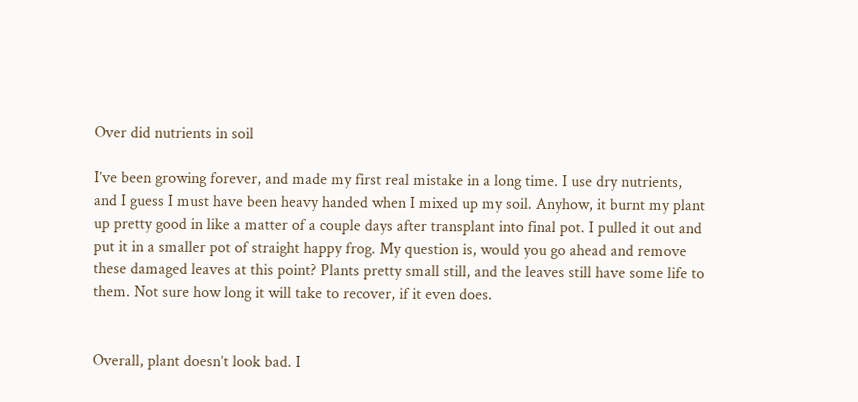Over did nutrients in soil

I’ve been growing forever, and made my first real mistake in a long time. I use dry nutrients, and I guess I must have been heavy handed when I mixed up my soil. Anyhow, it burnt my plant up pretty good in like a matter of a couple days after transplant into final pot. I pulled it out and put it in a smaller pot of straight happy frog. My question is, would you go ahead and remove these damaged leaves at this point? Plants pretty small still, and the leaves still have some life to them. Not sure how long it will take to recover, if it even does.


Overall, plant doesn’t look bad. I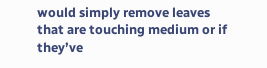would simply remove leaves that are touching medium or if they’ve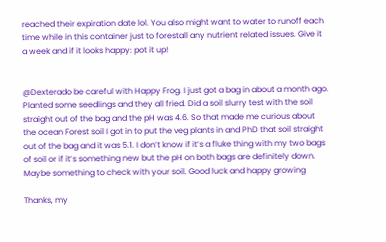reached their expiration date lol. You also might want to water to runoff each time while in this container just to forestall any nutrient related issues. Give it a week and if it looks happy: pot it up!


@Dexterado be careful with Happy Frog. I just got a bag in about a month ago. Planted some seedlings and they all fried. Did a soil slurry test with the soil straight out of the bag and the pH was 4.6. So that made me curious about the ocean Forest soil I got in to put the veg plants in and PhD that soil straight out of the bag and it was 5.1. I don’t know if it’s a fluke thing with my two bags of soil or if it’s something new but the pH on both bags are definitely down. Maybe something to check with your soil. Good luck and happy growing

Thanks, my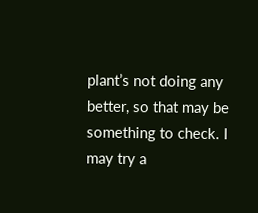plant’s not doing any better, so that may be something to check. I may try a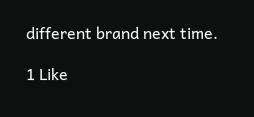different brand next time.

1 Like